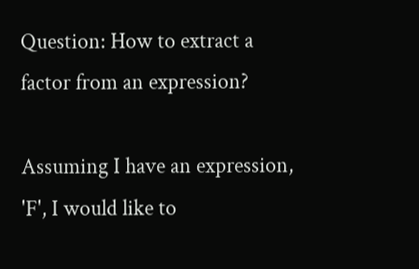Question: How to extract a factor from an expression?

Assuming I have an expression, 'F', I would like to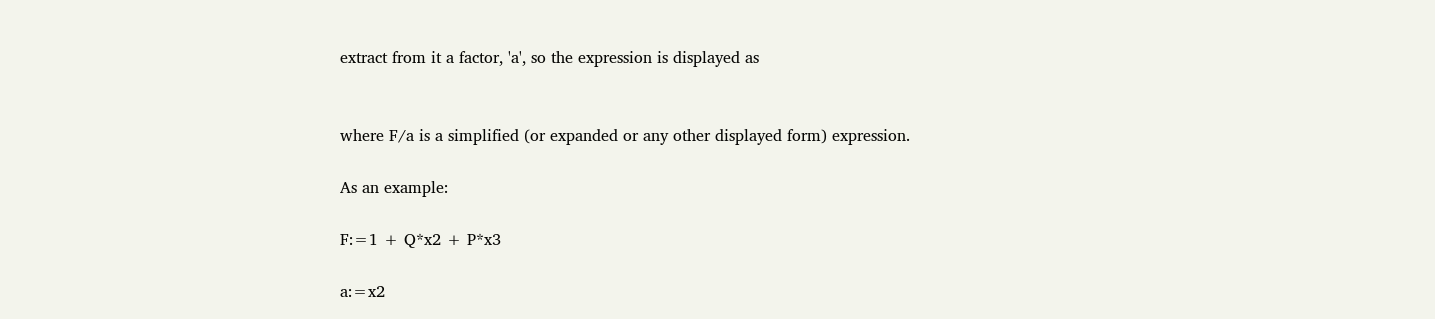extract from it a factor, 'a', so the expression is displayed as


where F/a is a simplified (or expanded or any other displayed form) expression.

As an example:

F:=1 + Q*x2 + P*x3

a:=x2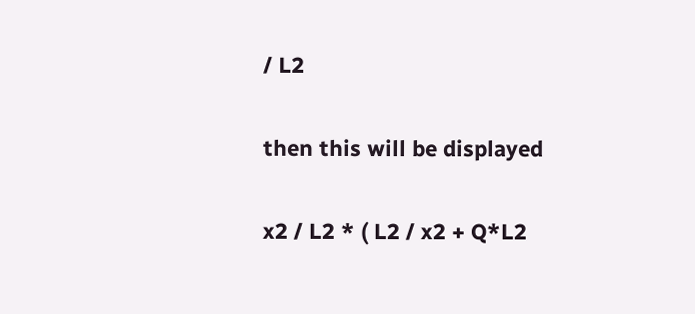/ L2

then this will be displayed

x2 / L2 * ( L2 / x2 + Q*L2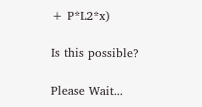+ P*L2*x)

Is this possible?

Please Wait...